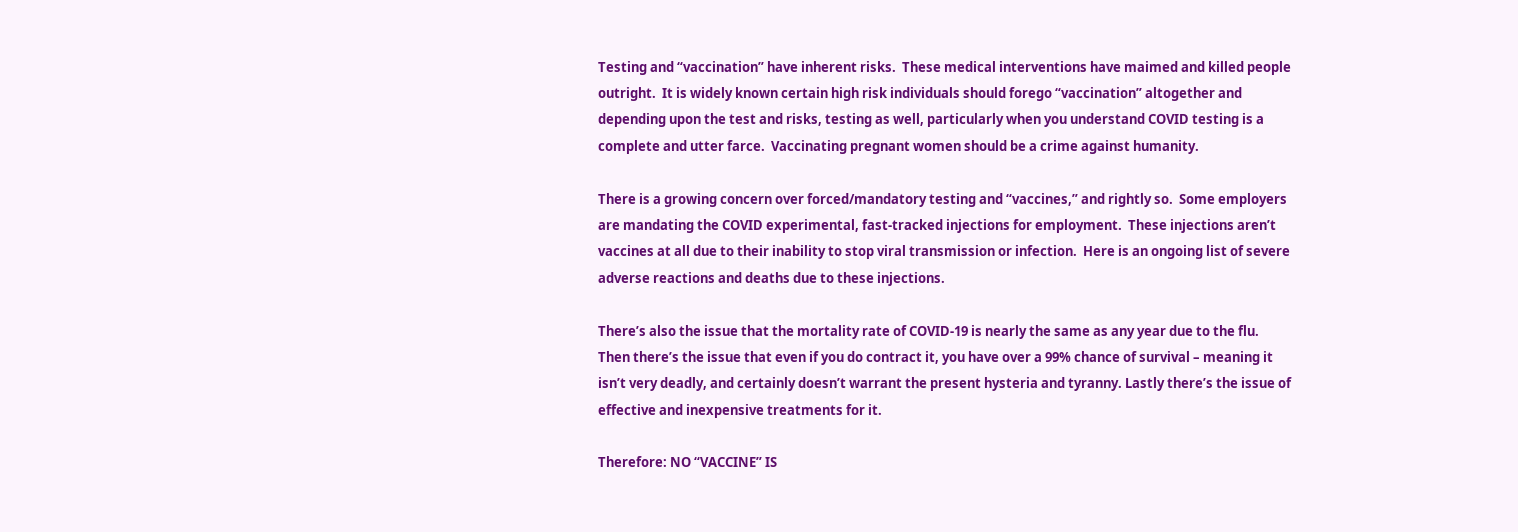Testing and “vaccination” have inherent risks.  These medical interventions have maimed and killed people outright.  It is widely known certain high risk individuals should forego “vaccination” altogether and depending upon the test and risks, testing as well, particularly when you understand COVID testing is a complete and utter farce.  Vaccinating pregnant women should be a crime against humanity.

There is a growing concern over forced/mandatory testing and “vaccines,” and rightly so.  Some employers are mandating the COVID experimental, fast-tracked injections for employment.  These injections aren’t vaccines at all due to their inability to stop viral transmission or infection.  Here is an ongoing list of severe adverse reactions and deaths due to these injections.

There’s also the issue that the mortality rate of COVID-19 is nearly the same as any year due to the flu.  Then there’s the issue that even if you do contract it, you have over a 99% chance of survival – meaning it isn’t very deadly, and certainly doesn’t warrant the present hysteria and tyranny. Lastly there’s the issue of effective and inexpensive treatments for it.

Therefore: NO “VACCINE” IS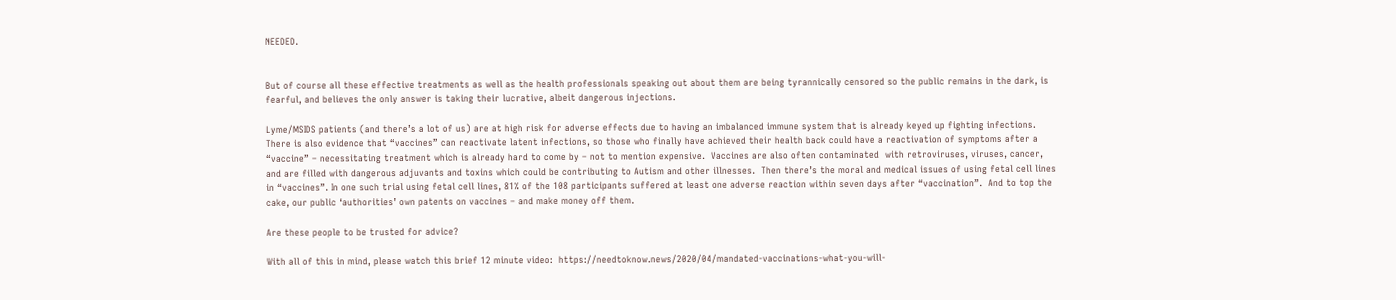NEEDED.


But of course all these effective treatments as well as the health professionals speaking out about them are being tyrannically censored so the public remains in the dark, is fearful, and believes the only answer is taking their lucrative, albeit dangerous injections.

Lyme/MSIDS patients (and there’s a lot of us) are at high risk for adverse effects due to having an imbalanced immune system that is already keyed up fighting infections.  There is also evidence that “vaccines” can reactivate latent infections, so those who finally have achieved their health back could have a reactivation of symptoms after a “vaccine” – necessitating treatment which is already hard to come by – not to mention expensive.  Vaccines are also often contaminated  with retroviruses, viruses, cancer, and are filled with dangerous adjuvants and toxins which could be contributing to Autism and other illnesses.  Then there’s the moral and medical issues of using fetal cell lines in “vaccines”. In one such trial using fetal cell lines, 81% of the 108 participants suffered at least one adverse reaction within seven days after “vaccination”.  And to top the cake, our public ‘authorities’ own patents on vaccines – and make money off them.

Are these people to be trusted for advice?

With all of this in mind, please watch this brief 12 minute video:  https://needtoknow.news/2020/04/mandated-vaccinations-what-you-will-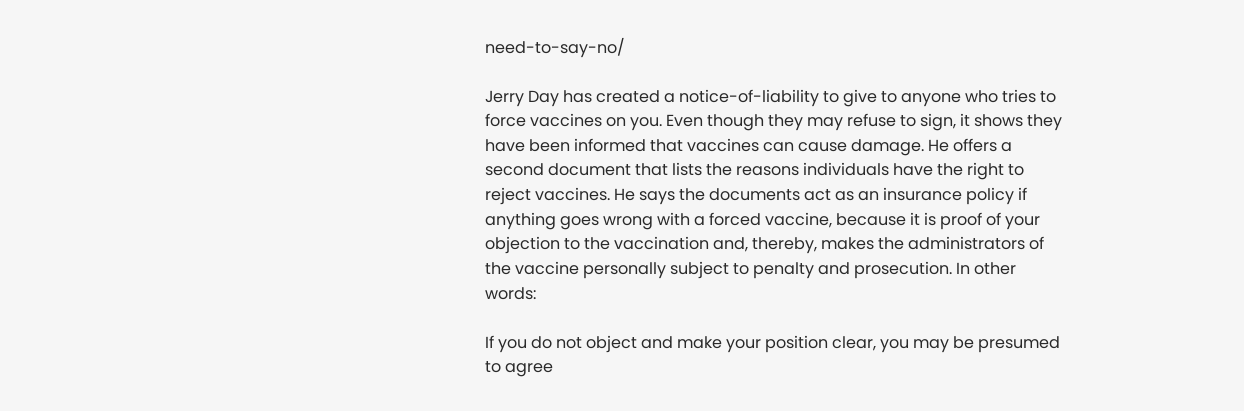need-to-say-no/

Jerry Day has created a notice-of-liability to give to anyone who tries to force vaccines on you. Even though they may refuse to sign, it shows they have been informed that vaccines can cause damage. He offers a second document that lists the reasons individuals have the right to reject vaccines. He says the documents act as an insurance policy if anything goes wrong with a forced vaccine, because it is proof of your objection to the vaccination and, thereby, makes the administrators of the vaccine personally subject to penalty and prosecution. In other words:

If you do not object and make your position clear, you may be presumed to agree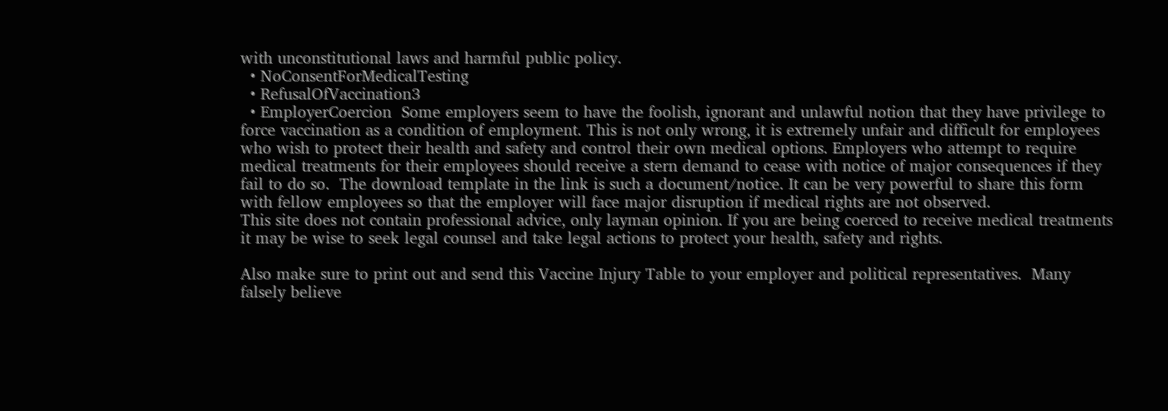with unconstitutional laws and harmful public policy.
  • NoConsentForMedicalTesting
  • RefusalOfVaccination3
  • EmployerCoercion  Some employers seem to have the foolish, ignorant and unlawful notion that they have privilege to force vaccination as a condition of employment. This is not only wrong, it is extremely unfair and difficult for employees who wish to protect their health and safety and control their own medical options. Employers who attempt to require medical treatments for their employees should receive a stern demand to cease with notice of major consequences if they fail to do so.  The download template in the link is such a document/notice. It can be very powerful to share this form with fellow employees so that the employer will face major disruption if medical rights are not observed.
This site does not contain professional advice, only layman opinion. If you are being coerced to receive medical treatments it may be wise to seek legal counsel and take legal actions to protect your health, safety and rights.

Also make sure to print out and send this Vaccine Injury Table to your employer and political representatives.  Many falsely believe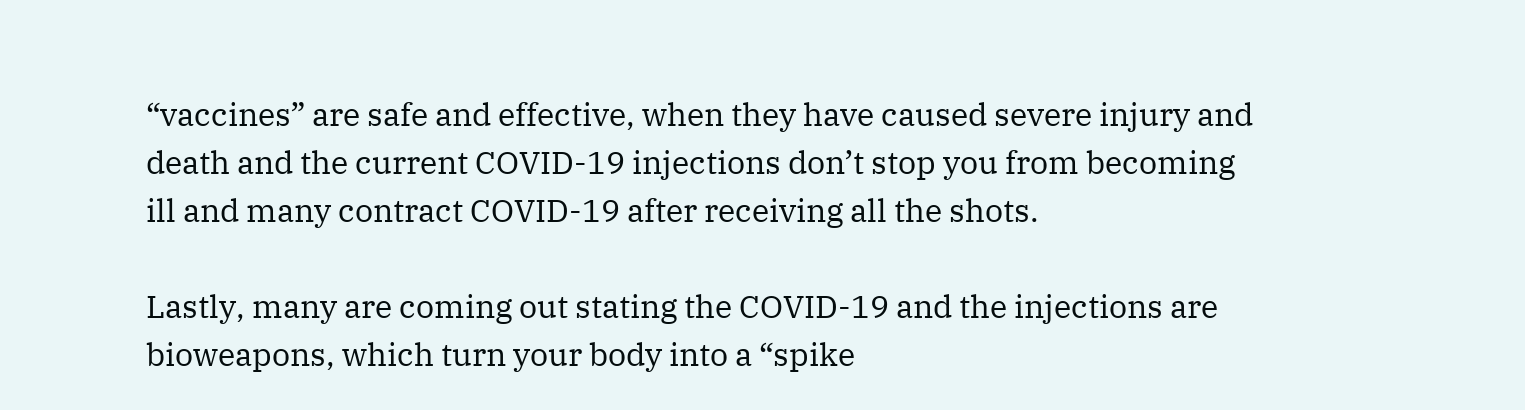“vaccines” are safe and effective, when they have caused severe injury and death and the current COVID-19 injections don’t stop you from becoming ill and many contract COVID-19 after receiving all the shots.

Lastly, many are coming out stating the COVID-19 and the injections are bioweapons, which turn your body into a “spike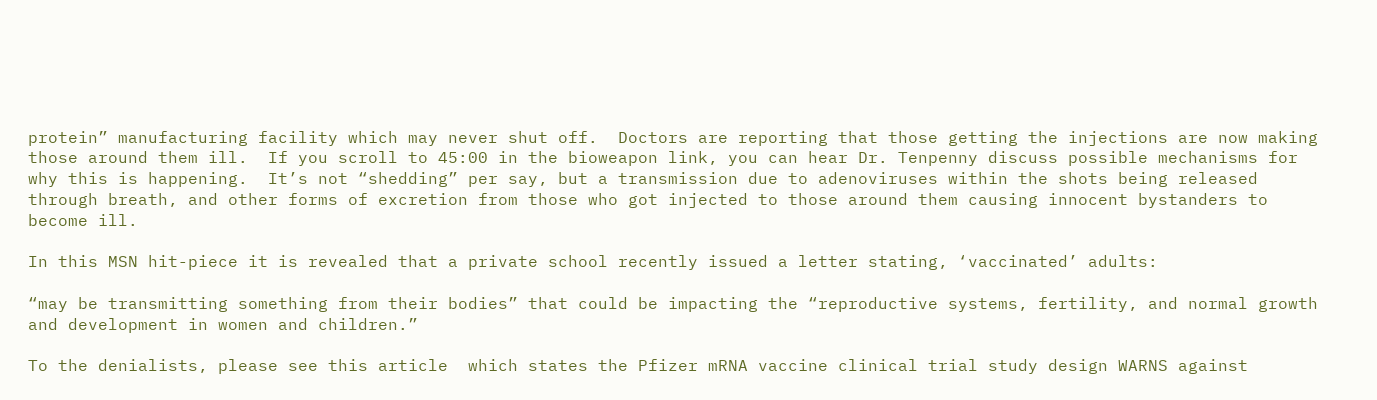protein” manufacturing facility which may never shut off.  Doctors are reporting that those getting the injections are now making those around them ill.  If you scroll to 45:00 in the bioweapon link, you can hear Dr. Tenpenny discuss possible mechanisms for why this is happening.  It’s not “shedding” per say, but a transmission due to adenoviruses within the shots being released through breath, and other forms of excretion from those who got injected to those around them causing innocent bystanders to become ill.

In this MSN hit-piece it is revealed that a private school recently issued a letter stating, ‘vaccinated’ adults:

“may be transmitting something from their bodies” that could be impacting the “reproductive systems, fertility, and normal growth and development in women and children.”

To the denialists, please see this article  which states the Pfizer mRNA vaccine clinical trial study design WARNS against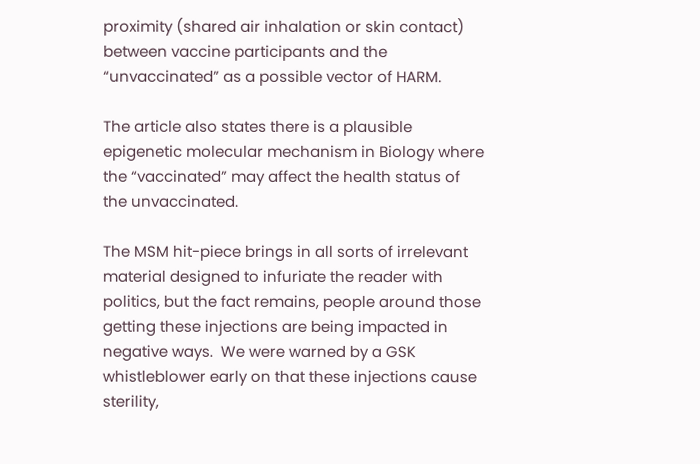proximity (shared air inhalation or skin contact) between vaccine participants and the “unvaccinated” as a possible vector of HARM.

The article also states there is a plausible epigenetic molecular mechanism in Biology where the “vaccinated” may affect the health status of the unvaccinated.

The MSM hit-piece brings in all sorts of irrelevant material designed to infuriate the reader with politics, but the fact remains, people around those getting these injections are being impacted in negative ways.  We were warned by a GSK whistleblower early on that these injections cause sterility,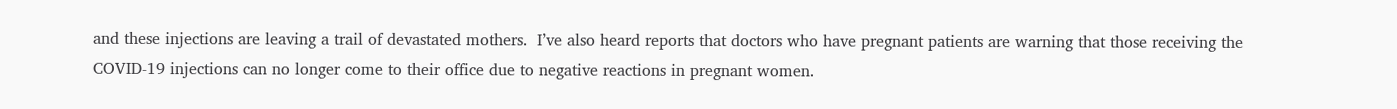and these injections are leaving a trail of devastated mothers.  I’ve also heard reports that doctors who have pregnant patients are warning that those receiving the COVID-19 injections can no longer come to their office due to negative reactions in pregnant women.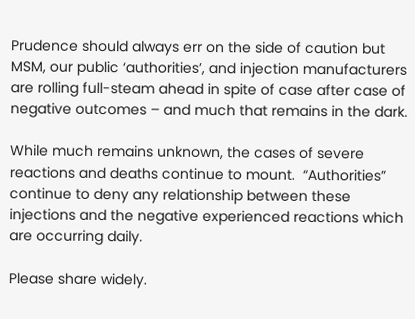Prudence should always err on the side of caution but MSM, our public ‘authorities’, and injection manufacturers are rolling full-steam ahead in spite of case after case of negative outcomes – and much that remains in the dark.

While much remains unknown, the cases of severe reactions and deaths continue to mount.  “Authorities” continue to deny any relationship between these injections and the negative experienced reactions which are occurring daily.

Please share widely.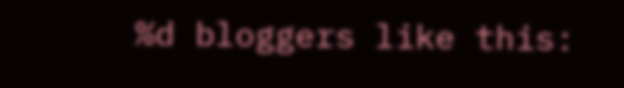%d bloggers like this: